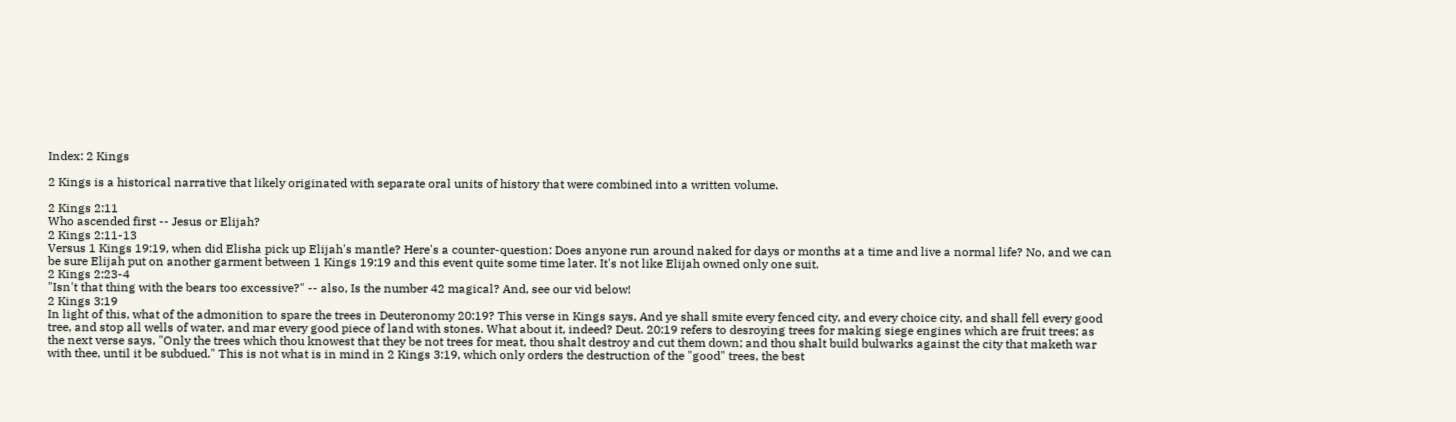Index: 2 Kings

2 Kings is a historical narrative that likely originated with separate oral units of history that were combined into a written volume.

2 Kings 2:11
Who ascended first -- Jesus or Elijah?
2 Kings 2:11-13
Versus 1 Kings 19:19, when did Elisha pick up Elijah's mantle? Here's a counter-question: Does anyone run around naked for days or months at a time and live a normal life? No, and we can be sure Elijah put on another garment between 1 Kings 19:19 and this event quite some time later. It's not like Elijah owned only one suit.
2 Kings 2:23-4
"Isn't that thing with the bears too excessive?" -- also, Is the number 42 magical? And, see our vid below!
2 Kings 3:19
In light of this, what of the admonition to spare the trees in Deuteronomy 20:19? This verse in Kings says, And ye shall smite every fenced city, and every choice city, and shall fell every good tree, and stop all wells of water, and mar every good piece of land with stones. What about it, indeed? Deut. 20:19 refers to desroying trees for making siege engines which are fruit trees; as the next verse says, "Only the trees which thou knowest that they be not trees for meat, thou shalt destroy and cut them down; and thou shalt build bulwarks against the city that maketh war with thee, until it be subdued." This is not what is in mind in 2 Kings 3:19, which only orders the destruction of the "good" trees, the best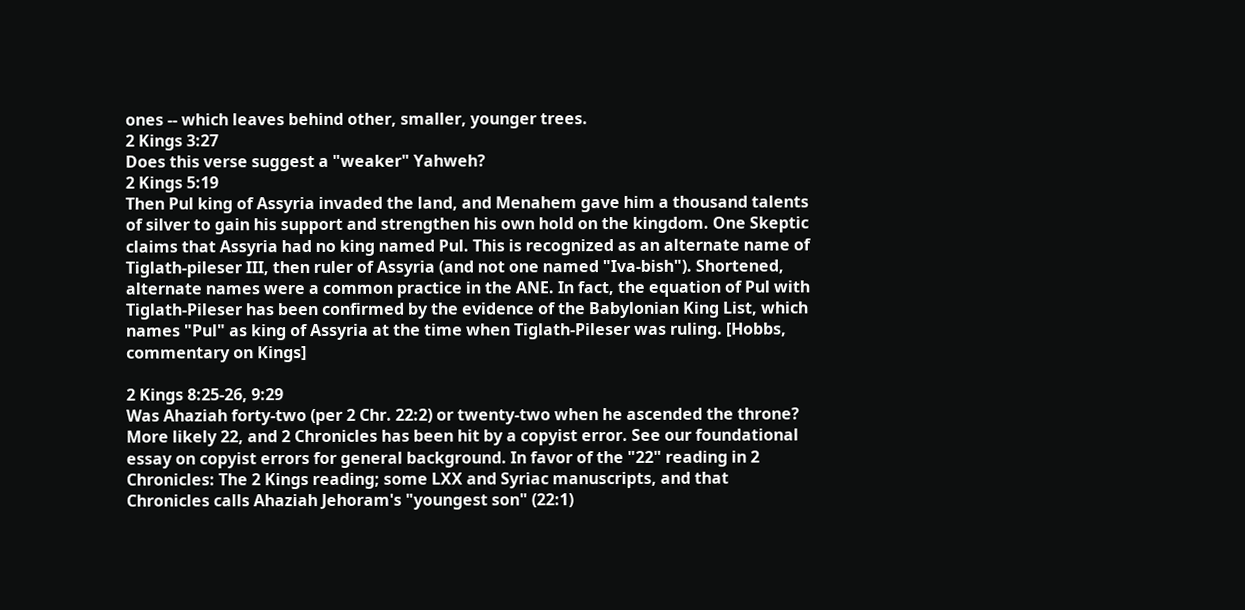ones -- which leaves behind other, smaller, younger trees.
2 Kings 3:27
Does this verse suggest a "weaker" Yahweh?
2 Kings 5:19
Then Pul king of Assyria invaded the land, and Menahem gave him a thousand talents of silver to gain his support and strengthen his own hold on the kingdom. One Skeptic claims that Assyria had no king named Pul. This is recognized as an alternate name of Tiglath-pileser III, then ruler of Assyria (and not one named "Iva-bish"). Shortened, alternate names were a common practice in the ANE. In fact, the equation of Pul with Tiglath-Pileser has been confirmed by the evidence of the Babylonian King List, which names "Pul" as king of Assyria at the time when Tiglath-Pileser was ruling. [Hobbs, commentary on Kings]

2 Kings 8:25-26, 9:29
Was Ahaziah forty-two (per 2 Chr. 22:2) or twenty-two when he ascended the throne? More likely 22, and 2 Chronicles has been hit by a copyist error. See our foundational essay on copyist errors for general background. In favor of the "22" reading in 2 Chronicles: The 2 Kings reading; some LXX and Syriac manuscripts, and that Chronicles calls Ahaziah Jehoram's "youngest son" (22:1)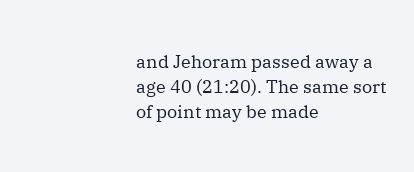and Jehoram passed away a age 40 (21:20). The same sort of point may be made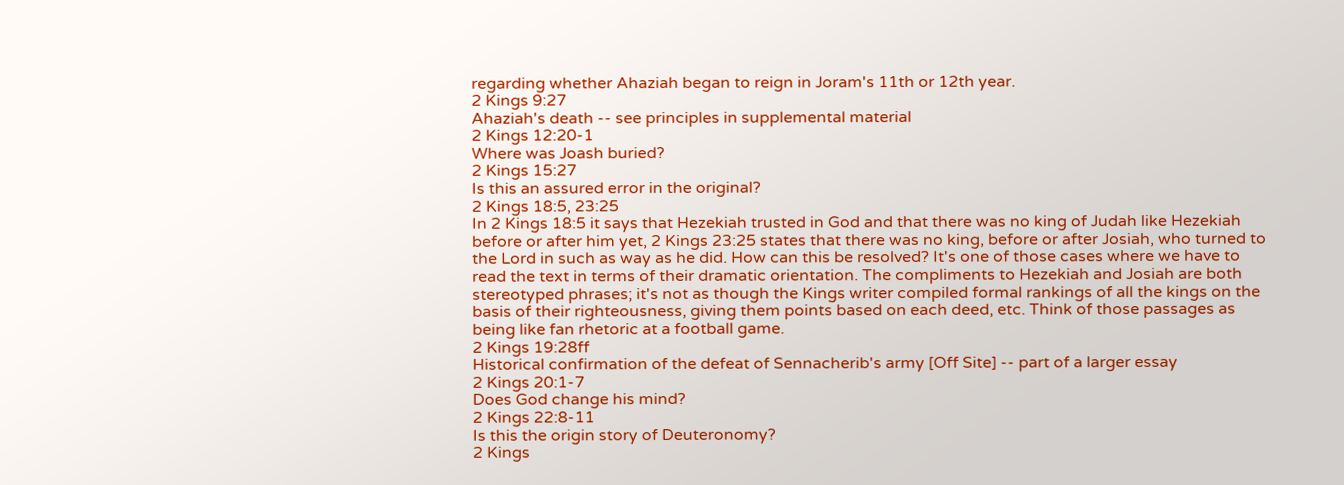regarding whether Ahaziah began to reign in Joram's 11th or 12th year.
2 Kings 9:27
Ahaziah's death -- see principles in supplemental material
2 Kings 12:20-1
Where was Joash buried?
2 Kings 15:27
Is this an assured error in the original?
2 Kings 18:5, 23:25
In 2 Kings 18:5 it says that Hezekiah trusted in God and that there was no king of Judah like Hezekiah before or after him yet, 2 Kings 23:25 states that there was no king, before or after Josiah, who turned to the Lord in such as way as he did. How can this be resolved? It's one of those cases where we have to read the text in terms of their dramatic orientation. The compliments to Hezekiah and Josiah are both stereotyped phrases; it's not as though the Kings writer compiled formal rankings of all the kings on the basis of their righteousness, giving them points based on each deed, etc. Think of those passages as being like fan rhetoric at a football game.
2 Kings 19:28ff
Historical confirmation of the defeat of Sennacherib's army [Off Site] -- part of a larger essay
2 Kings 20:1-7
Does God change his mind?
2 Kings 22:8-11
Is this the origin story of Deuteronomy?
2 Kings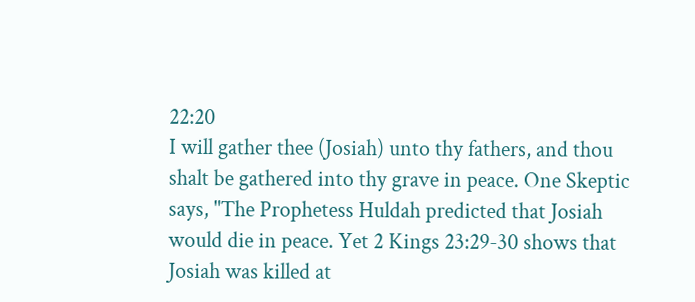22:20
I will gather thee (Josiah) unto thy fathers, and thou shalt be gathered into thy grave in peace. One Skeptic says, "The Prophetess Huldah predicted that Josiah would die in peace. Yet 2 Kings 23:29-30 shows that Josiah was killed at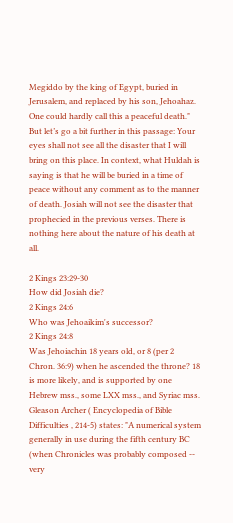Megiddo by the king of Egypt, buried in Jerusalem, and replaced by his son, Jehoahaz. One could hardly call this a peaceful death." But let’s go a bit further in this passage: Your eyes shall not see all the disaster that I will bring on this place. In context, what Huldah is saying is that he will be buried in a time of peace without any comment as to the manner of death. Josiah will not see the disaster that prophecied in the previous verses. There is nothing here about the nature of his death at all.

2 Kings 23:29-30
How did Josiah die?
2 Kings 24:6
Who was Jehoaikim's successor?
2 Kings 24:8
Was Jehoiachin 18 years old, or 8 (per 2 Chron. 36:9) when he ascended the throne? 18 is more likely, and is supported by one Hebrew mss., some LXX mss., and Syriac mss. Gleason Archer ( Encyclopedia of Bible Difficulties , 214-5) states: "A numerical system generally in use during the fifth century BC (when Chronicles was probably composed -- very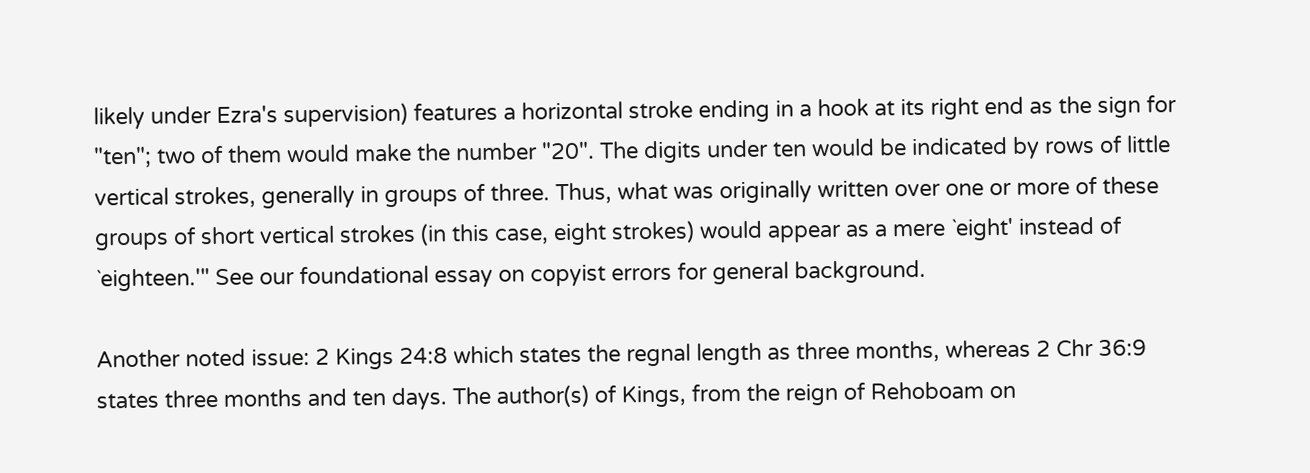likely under Ezra's supervision) features a horizontal stroke ending in a hook at its right end as the sign for "ten"; two of them would make the number "20". The digits under ten would be indicated by rows of little vertical strokes, generally in groups of three. Thus, what was originally written over one or more of these groups of short vertical strokes (in this case, eight strokes) would appear as a mere `eight' instead of `eighteen.'" See our foundational essay on copyist errors for general background.

Another noted issue: 2 Kings 24:8 which states the regnal length as three months, whereas 2 Chr 36:9 states three months and ten days. The author(s) of Kings, from the reign of Rehoboam on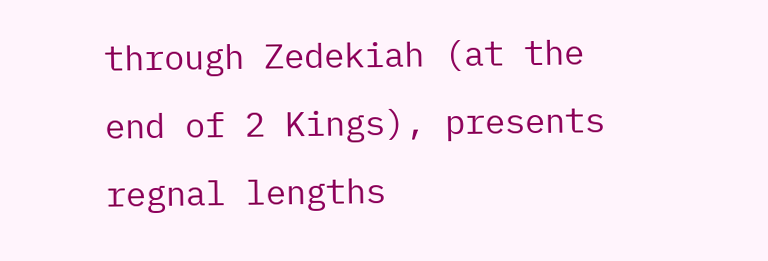through Zedekiah (at the end of 2 Kings), presents regnal lengths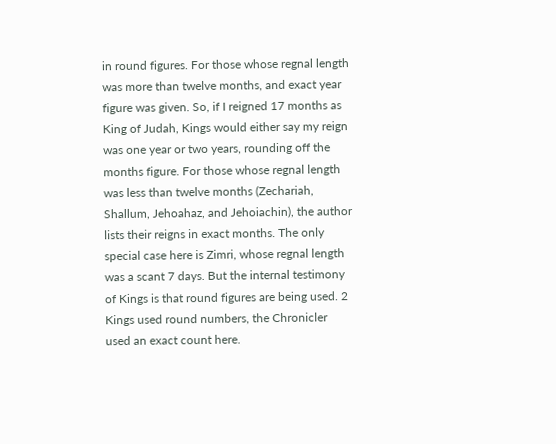in round figures. For those whose regnal length was more than twelve months, and exact year figure was given. So, if I reigned 17 months as King of Judah, Kings would either say my reign was one year or two years, rounding off the months figure. For those whose regnal length was less than twelve months (Zechariah, Shallum, Jehoahaz, and Jehoiachin), the author lists their reigns in exact months. The only special case here is Zimri, whose regnal length was a scant 7 days. But the internal testimony of Kings is that round figures are being used. 2 Kings used round numbers, the Chronicler used an exact count here.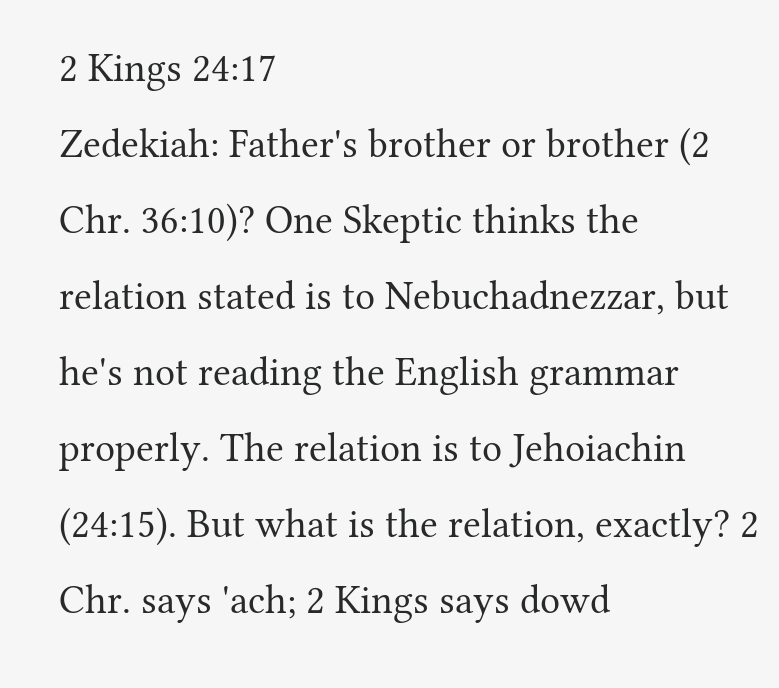2 Kings 24:17
Zedekiah: Father's brother or brother (2 Chr. 36:10)? One Skeptic thinks the relation stated is to Nebuchadnezzar, but he's not reading the English grammar properly. The relation is to Jehoiachin (24:15). But what is the relation, exactly? 2 Chr. says 'ach; 2 Kings says dowd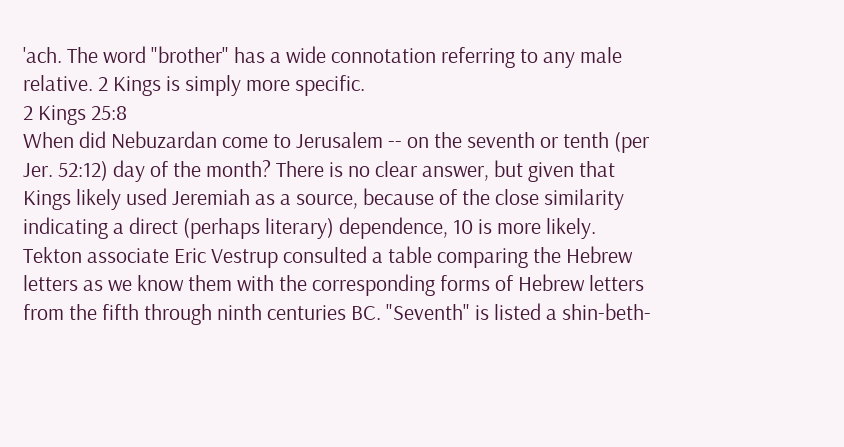'ach. The word "brother" has a wide connotation referring to any male relative. 2 Kings is simply more specific.
2 Kings 25:8
When did Nebuzardan come to Jerusalem -- on the seventh or tenth (per Jer. 52:12) day of the month? There is no clear answer, but given that Kings likely used Jeremiah as a source, because of the close similarity indicating a direct (perhaps literary) dependence, 10 is more likely. Tekton associate Eric Vestrup consulted a table comparing the Hebrew letters as we know them with the corresponding forms of Hebrew letters from the fifth through ninth centuries BC. "Seventh" is listed a shin-beth-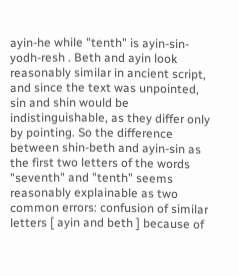ayin-he while "tenth" is ayin-sin-yodh-resh . Beth and ayin look reasonably similar in ancient script, and since the text was unpointed, sin and shin would be indistinguishable, as they differ only by pointing. So the difference between shin-beth and ayin-sin as the first two letters of the words "seventh" and "tenth" seems reasonably explainable as two common errors: confusion of similar letters [ ayin and beth ] because of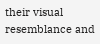their visual resemblance and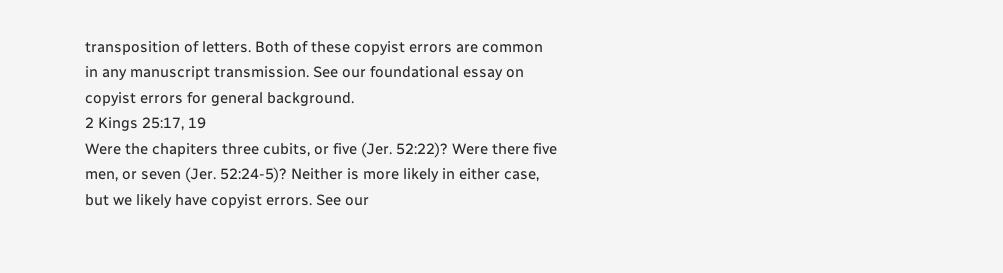transposition of letters. Both of these copyist errors are common in any manuscript transmission. See our foundational essay on copyist errors for general background.
2 Kings 25:17, 19
Were the chapiters three cubits, or five (Jer. 52:22)? Were there five men, or seven (Jer. 52:24-5)? Neither is more likely in either case, but we likely have copyist errors. See our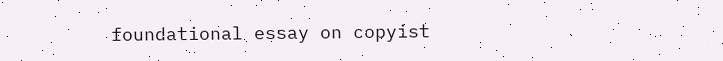foundational essay on copyist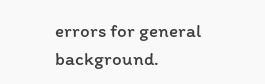errors for general background.